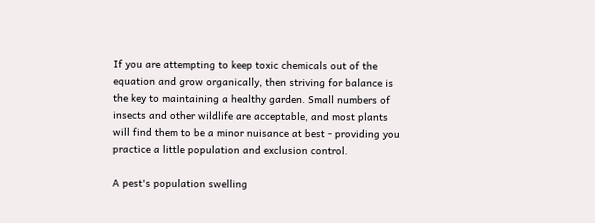If you are attempting to keep toxic chemicals out of the equation and grow organically, then striving for balance is the key to maintaining a healthy garden. Small numbers of insects and other wildlife are acceptable, and most plants will find them to be a minor nuisance at best - providing you practice a little population and exclusion control.

A pest's population swelling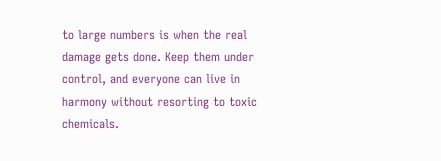to large numbers is when the real damage gets done. Keep them under control, and everyone can live in harmony without resorting to toxic chemicals.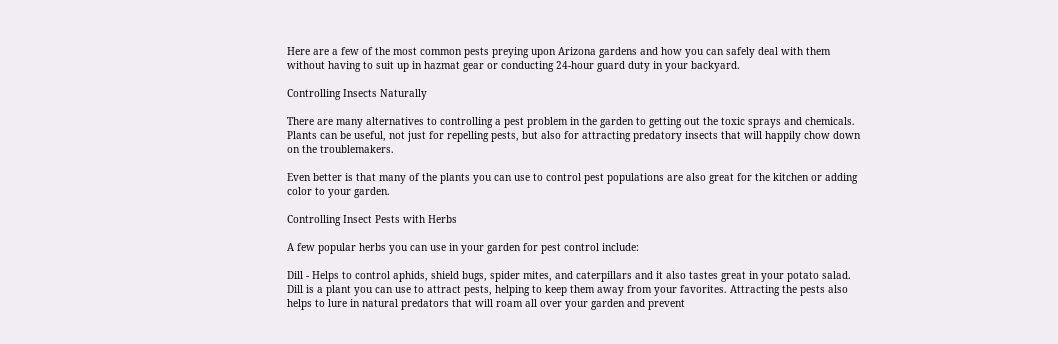Here are a few of the most common pests preying upon Arizona gardens and how you can safely deal with them without having to suit up in hazmat gear or conducting 24-hour guard duty in your backyard.

Controlling Insects Naturally

There are many alternatives to controlling a pest problem in the garden to getting out the toxic sprays and chemicals. Plants can be useful, not just for repelling pests, but also for attracting predatory insects that will happily chow down on the troublemakers.

Even better is that many of the plants you can use to control pest populations are also great for the kitchen or adding color to your garden.

Controlling Insect Pests with Herbs

A few popular herbs you can use in your garden for pest control include:

Dill - Helps to control aphids, shield bugs, spider mites, and caterpillars and it also tastes great in your potato salad. Dill is a plant you can use to attract pests, helping to keep them away from your favorites. Attracting the pests also helps to lure in natural predators that will roam all over your garden and prevent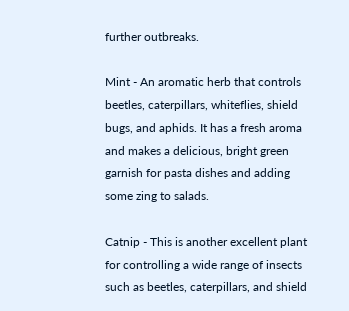further outbreaks.

Mint - An aromatic herb that controls beetles, caterpillars, whiteflies, shield bugs, and aphids. It has a fresh aroma and makes a delicious, bright green garnish for pasta dishes and adding some zing to salads.

Catnip - This is another excellent plant for controlling a wide range of insects such as beetles, caterpillars, and shield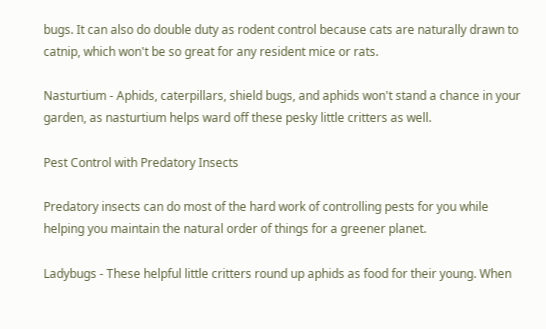bugs. It can also do double duty as rodent control because cats are naturally drawn to catnip, which won't be so great for any resident mice or rats.

Nasturtium - Aphids, caterpillars, shield bugs, and aphids won't stand a chance in your garden, as nasturtium helps ward off these pesky little critters as well.

Pest Control with Predatory Insects

Predatory insects can do most of the hard work of controlling pests for you while helping you maintain the natural order of things for a greener planet.

Ladybugs - These helpful little critters round up aphids as food for their young. When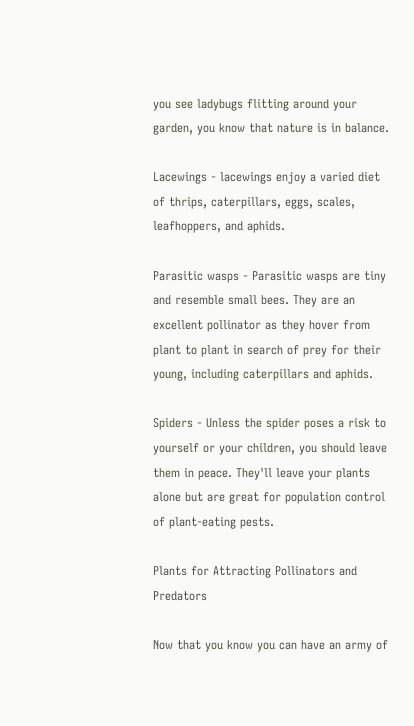you see ladybugs flitting around your garden, you know that nature is in balance.

Lacewings - lacewings enjoy a varied diet of thrips, caterpillars, eggs, scales, leafhoppers, and aphids.

Parasitic wasps - Parasitic wasps are tiny and resemble small bees. They are an excellent pollinator as they hover from plant to plant in search of prey for their young, including caterpillars and aphids.

Spiders - Unless the spider poses a risk to yourself or your children, you should leave them in peace. They'll leave your plants alone but are great for population control of plant-eating pests.

Plants for Attracting Pollinators and Predators

Now that you know you can have an army of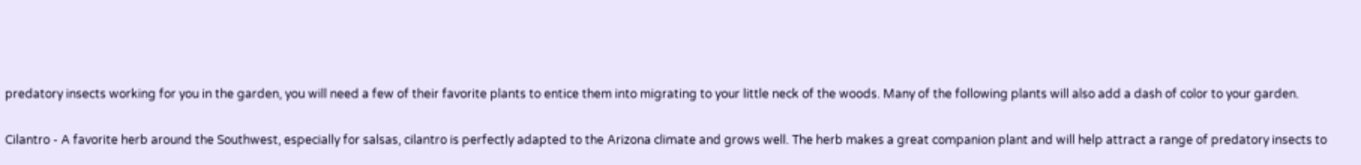predatory insects working for you in the garden, you will need a few of their favorite plants to entice them into migrating to your little neck of the woods. Many of the following plants will also add a dash of color to your garden.

Cilantro - A favorite herb around the Southwest, especially for salsas, cilantro is perfectly adapted to the Arizona climate and grows well. The herb makes a great companion plant and will help attract a range of predatory insects to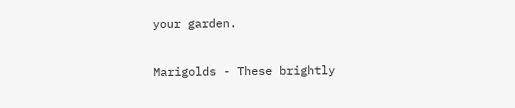your garden.

Marigolds - These brightly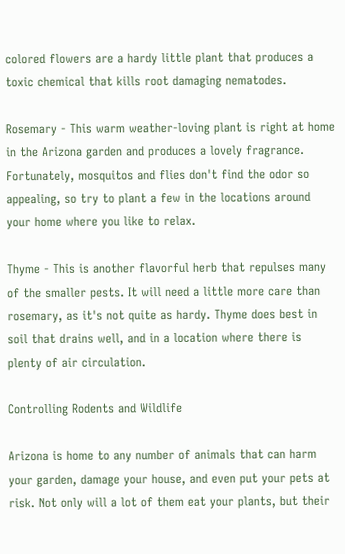colored flowers are a hardy little plant that produces a toxic chemical that kills root damaging nematodes.

Rosemary - This warm weather-loving plant is right at home in the Arizona garden and produces a lovely fragrance. Fortunately, mosquitos and flies don't find the odor so appealing, so try to plant a few in the locations around your home where you like to relax.

Thyme - This is another flavorful herb that repulses many of the smaller pests. It will need a little more care than rosemary, as it's not quite as hardy. Thyme does best in soil that drains well, and in a location where there is plenty of air circulation.

Controlling Rodents and Wildlife

Arizona is home to any number of animals that can harm your garden, damage your house, and even put your pets at risk. Not only will a lot of them eat your plants, but their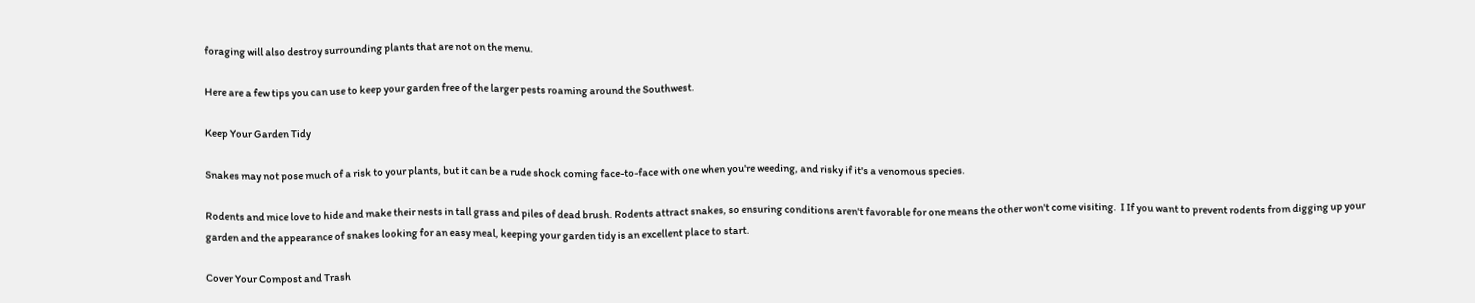foraging will also destroy surrounding plants that are not on the menu.

Here are a few tips you can use to keep your garden free of the larger pests roaming around the Southwest.

Keep Your Garden Tidy

Snakes may not pose much of a risk to your plants, but it can be a rude shock coming face-to-face with one when you're weeding, and risky if it's a venomous species.

Rodents and mice love to hide and make their nests in tall grass and piles of dead brush. Rodents attract snakes, so ensuring conditions aren't favorable for one means the other won't come visiting.  I If you want to prevent rodents from digging up your garden and the appearance of snakes looking for an easy meal, keeping your garden tidy is an excellent place to start.

Cover Your Compost and Trash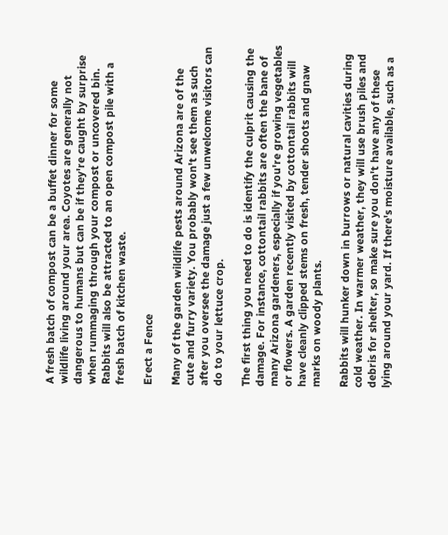A fresh batch of compost can be a buffet dinner for some wildlife living around your area. Coyotes are generally not dangerous to humans but can be if they're caught by surprise when rummaging through your compost or uncovered bin. Rabbits will also be attracted to an open compost pile with a fresh batch of kitchen waste.

Erect a Fence

Many of the garden wildlife pests around Arizona are of the cute and furry variety. You probably won't see them as such after you oversee the damage just a few unwelcome visitors can do to your lettuce crop.

The first thing you need to do is identify the culprit causing the damage. For instance, cottontail rabbits are often the bane of many Arizona gardeners, especially if you're growing vegetables or flowers. A garden recently visited by cottontail rabbits will have cleanly clipped stems on fresh, tender shoots and gnaw marks on woody plants.

Rabbits will hunker down in burrows or natural cavities during cold weather. In warmer weather, they will use brush piles and debris for shelter, so make sure you don't have any of these lying around your yard. If there's moisture available, such as a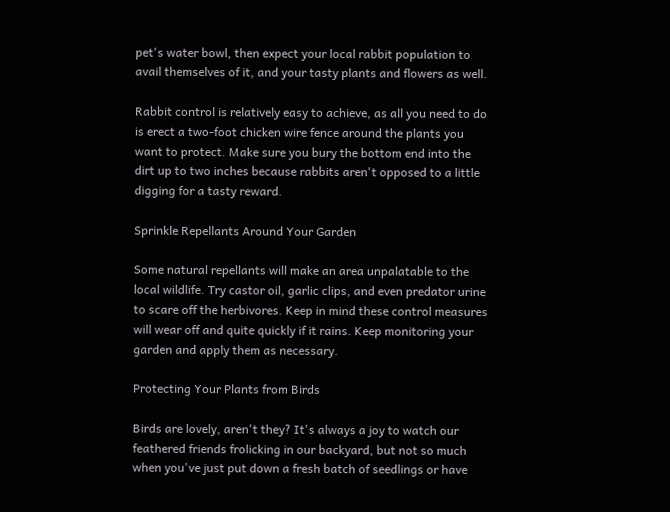pet's water bowl, then expect your local rabbit population to avail themselves of it, and your tasty plants and flowers as well.

Rabbit control is relatively easy to achieve, as all you need to do is erect a two-foot chicken wire fence around the plants you want to protect. Make sure you bury the bottom end into the dirt up to two inches because rabbits aren't opposed to a little digging for a tasty reward.

Sprinkle Repellants Around Your Garden

Some natural repellants will make an area unpalatable to the local wildlife. Try castor oil, garlic clips, and even predator urine to scare off the herbivores. Keep in mind these control measures will wear off and quite quickly if it rains. Keep monitoring your garden and apply them as necessary.

Protecting Your Plants from Birds

Birds are lovely, aren't they? It's always a joy to watch our feathered friends frolicking in our backyard, but not so much when you've just put down a fresh batch of seedlings or have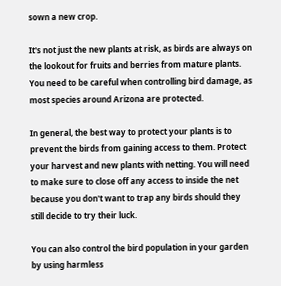sown a new crop.

It's not just the new plants at risk, as birds are always on the lookout for fruits and berries from mature plants. You need to be careful when controlling bird damage, as most species around Arizona are protected.

In general, the best way to protect your plants is to prevent the birds from gaining access to them. Protect your harvest and new plants with netting. You will need to make sure to close off any access to inside the net because you don't want to trap any birds should they still decide to try their luck.

You can also control the bird population in your garden by using harmless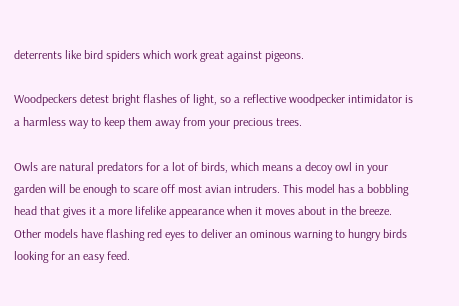deterrents like bird spiders which work great against pigeons.

Woodpeckers detest bright flashes of light, so a reflective woodpecker intimidator is a harmless way to keep them away from your precious trees.

Owls are natural predators for a lot of birds, which means a decoy owl in your garden will be enough to scare off most avian intruders. This model has a bobbling head that gives it a more lifelike appearance when it moves about in the breeze. Other models have flashing red eyes to deliver an ominous warning to hungry birds looking for an easy feed.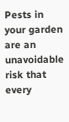Pests in your garden are an unavoidable risk that every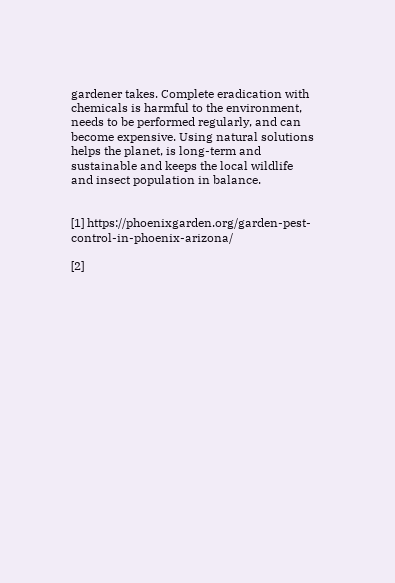gardener takes. Complete eradication with chemicals is harmful to the environment, needs to be performed regularly, and can become expensive. Using natural solutions helps the planet, is long-term and sustainable and keeps the local wildlife and insect population in balance.


[1] https://phoenixgarden.org/garden-pest-control-in-phoenix-arizona/

[2]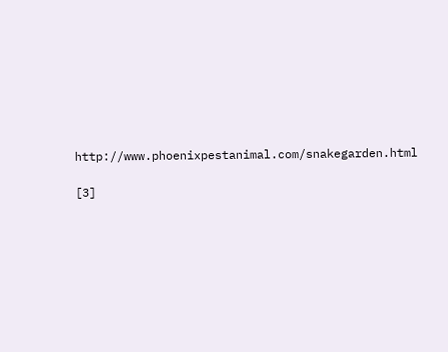http://www.phoenixpestanimal.com/snakegarden.html

[3]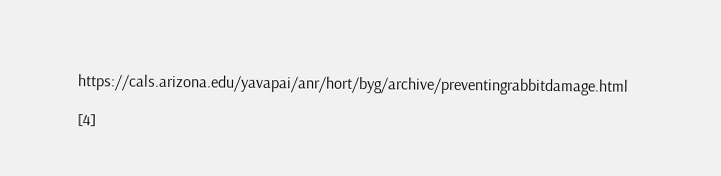https://cals.arizona.edu/yavapai/anr/hort/byg/archive/preventingrabbitdamage.html

[4]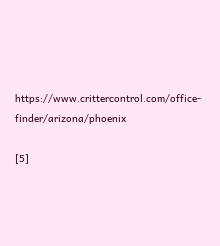https://www.crittercontrol.com/office-finder/arizona/phoenix

[5]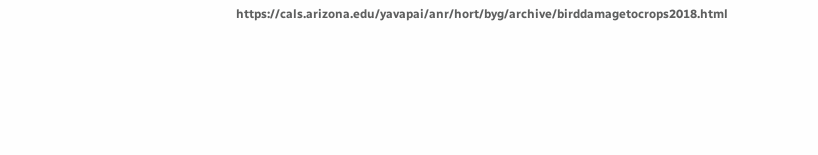https://cals.arizona.edu/yavapai/anr/hort/byg/archive/birddamagetocrops2018.html